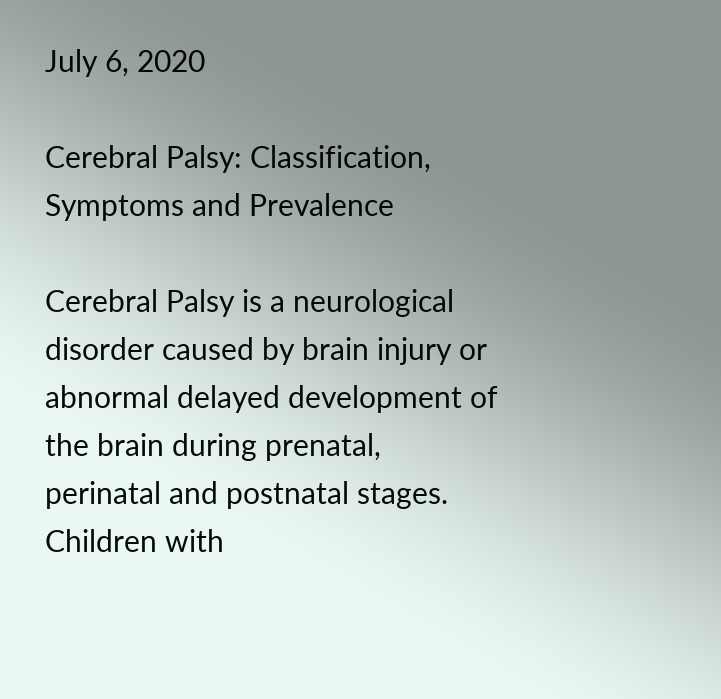July 6, 2020

Cerebral Palsy: Classification, Symptoms and Prevalence

Cerebral Palsy is a neurological disorder caused by brain injury or abnormal delayed development of the brain during prenatal, perinatal and postnatal stages. Children with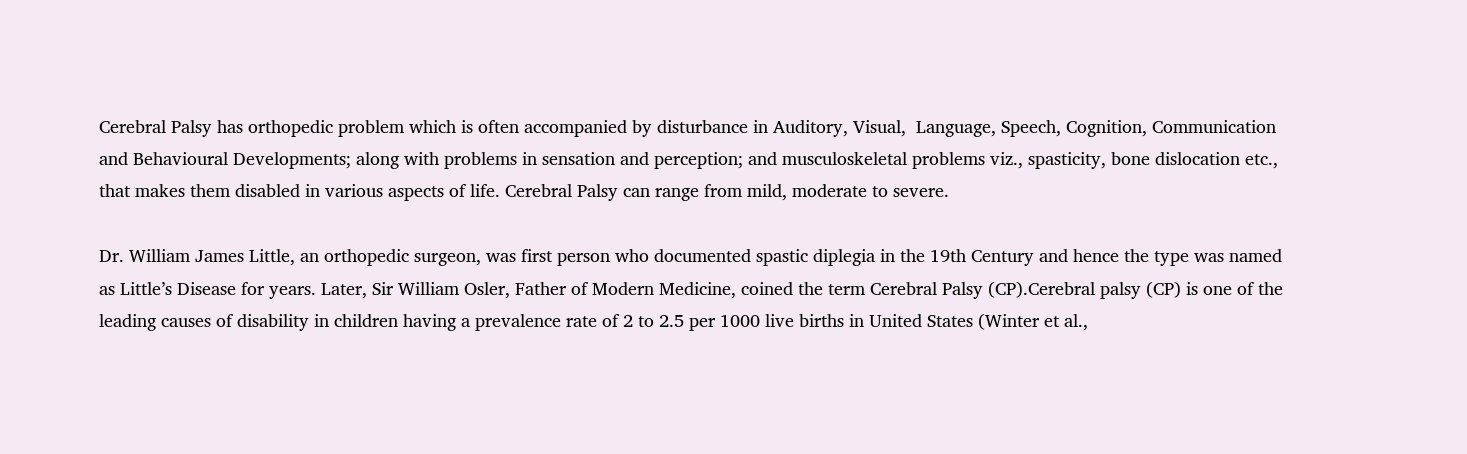Cerebral Palsy has orthopedic problem which is often accompanied by disturbance in Auditory, Visual,  Language, Speech, Cognition, Communication and Behavioural Developments; along with problems in sensation and perception; and musculoskeletal problems viz., spasticity, bone dislocation etc., that makes them disabled in various aspects of life. Cerebral Palsy can range from mild, moderate to severe.

Dr. William James Little, an orthopedic surgeon, was first person who documented spastic diplegia in the 19th Century and hence the type was named as Little’s Disease for years. Later, Sir William Osler, Father of Modern Medicine, coined the term Cerebral Palsy (CP).Cerebral palsy (CP) is one of the leading causes of disability in children having a prevalence rate of 2 to 2.5 per 1000 live births in United States (Winter et al.,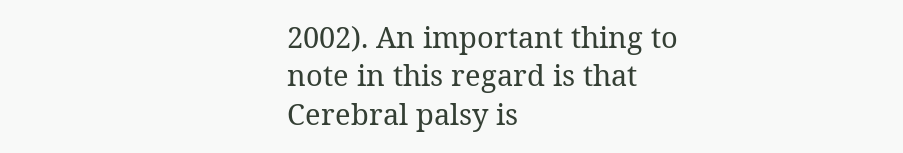2002). An important thing to note in this regard is that Cerebral palsy is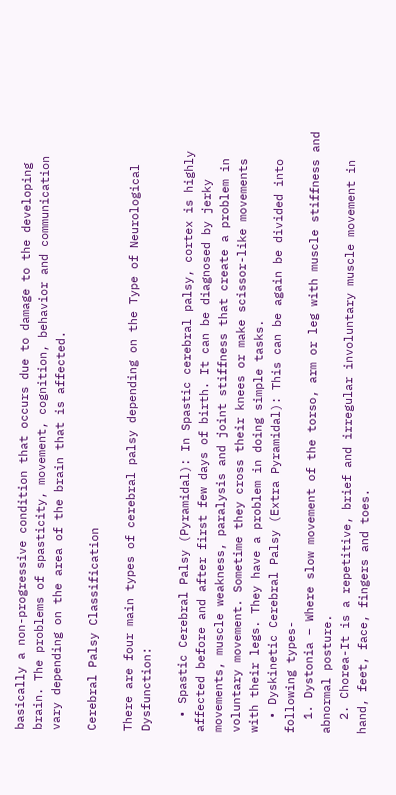basically a non-progressive condition that occurs due to damage to the developing brain. The problems of spasticity, movement, cognition, behavior and communication vary depending on the area of the brain that is affected.

Cerebral Palsy Classification

There are four main types of cerebral palsy depending on the Type of Neurological Dysfunction:

  • Spastic Cerebral Palsy (Pyramidal): In Spastic cerebral palsy, cortex is highly affected before and after first few days of birth. It can be diagnosed by jerky movements, muscle weakness, paralysis and joint stiffness that create a problem in voluntary movement. Sometime they cross their knees or make scissor-like movements with their legs. They have a problem in doing simple tasks.
  • Dyskinetic Cerebral Palsy (Extra Pyramidal): This can be again be divided into following types-
  1. Dystonia – Where slow movement of the torso, arm or leg with muscle stiffness and abnormal posture.
  2. Chorea-It is a repetitive, brief and irregular involuntary muscle movement in hand, feet, face, fingers and toes.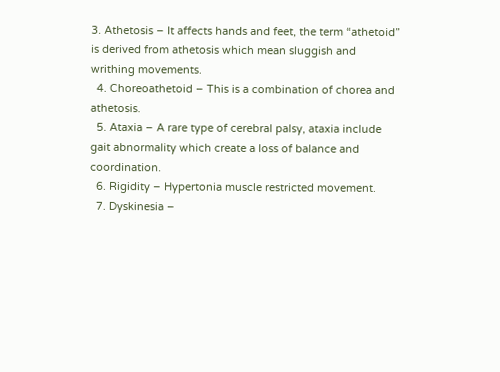3. Athetosis – It affects hands and feet, the term “athetoid” is derived from athetosis which mean sluggish and writhing movements.
  4. Choreoathetoid – This is a combination of chorea and athetosis.
  5. Ataxia – A rare type of cerebral palsy, ataxia include gait abnormality which create a loss of balance and coordination.
  6. Rigidity – Hypertonia muscle restricted movement.
  7. Dyskinesia –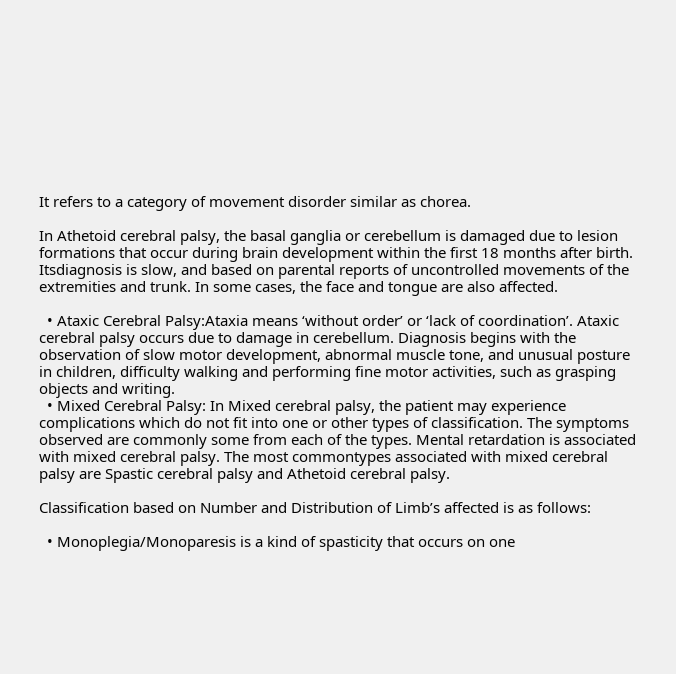It refers to a category of movement disorder similar as chorea.

In Athetoid cerebral palsy, the basal ganglia or cerebellum is damaged due to lesion formations that occur during brain development within the first 18 months after birth. Itsdiagnosis is slow, and based on parental reports of uncontrolled movements of the extremities and trunk. In some cases, the face and tongue are also affected.

  • Ataxic Cerebral Palsy:Ataxia means ‘without order’ or ‘lack of coordination’. Ataxic cerebral palsy occurs due to damage in cerebellum. Diagnosis begins with the observation of slow motor development, abnormal muscle tone, and unusual posture in children, difficulty walking and performing fine motor activities, such as grasping objects and writing.
  • Mixed Cerebral Palsy: In Mixed cerebral palsy, the patient may experience complications which do not fit into one or other types of classification. The symptoms observed are commonly some from each of the types. Mental retardation is associated with mixed cerebral palsy. The most commontypes associated with mixed cerebral palsy are Spastic cerebral palsy and Athetoid cerebral palsy.

Classification based on Number and Distribution of Limb’s affected is as follows:

  • Monoplegia/Monoparesis is a kind of spasticity that occurs on one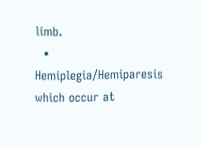limb.
  • Hemiplegia/Hemiparesis which occur at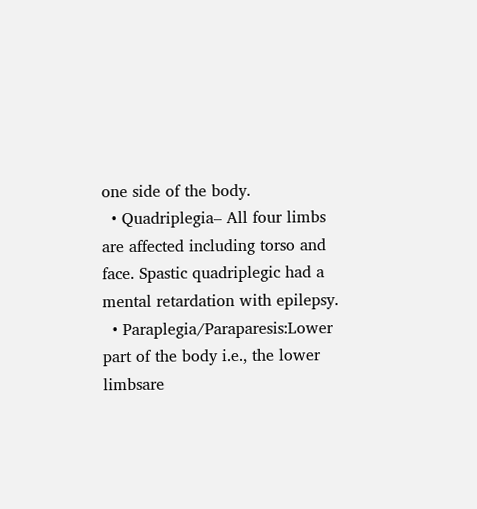one side of the body.
  • Quadriplegia– All four limbs are affected including torso and face. Spastic quadriplegic had a mental retardation with epilepsy.
  • Paraplegia/Paraparesis:Lower part of the body i.e., the lower limbsare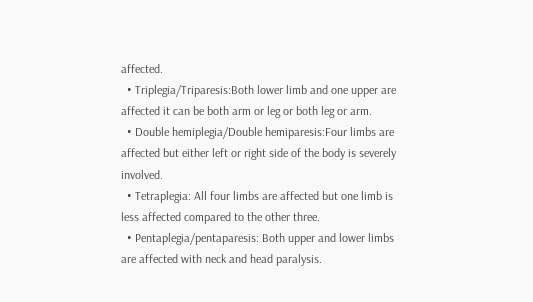affected.
  • Triplegia/Triparesis:Both lower limb and one upper are affected it can be both arm or leg or both leg or arm.
  • Double hemiplegia/Double hemiparesis:Four limbs are affected but either left or right side of the body is severely involved.
  • Tetraplegia: All four limbs are affected but one limb is less affected compared to the other three.
  • Pentaplegia/pentaparesis: Both upper and lower limbs are affected with neck and head paralysis.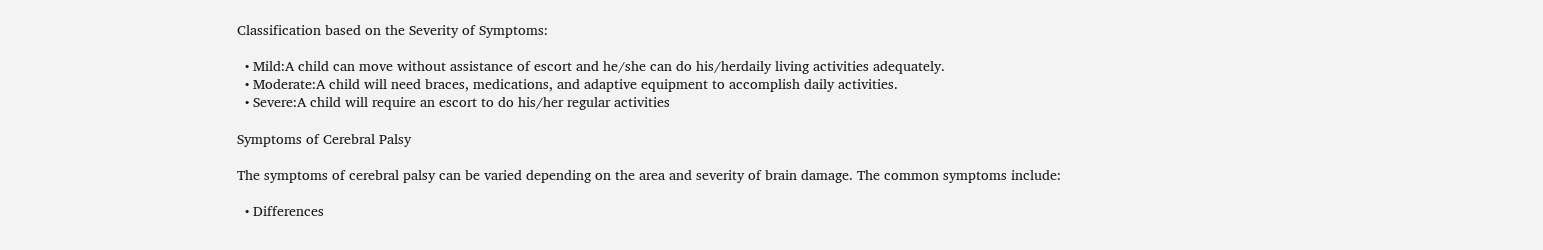Classification based on the Severity of Symptoms:

  • Mild:A child can move without assistance of escort and he/she can do his/herdaily living activities adequately.
  • Moderate:A child will need braces, medications, and adaptive equipment to accomplish daily activities.
  • Severe:A child will require an escort to do his/her regular activities

Symptoms of Cerebral Palsy

The symptoms of cerebral palsy can be varied depending on the area and severity of brain damage. The common symptoms include:

  • Differences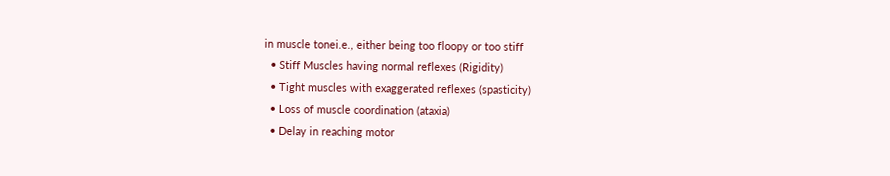in muscle tonei.e., either being too floopy or too stiff
  • Stiff Muscles having normal reflexes (Rigidity)
  • Tight muscles with exaggerated reflexes (spasticity)
  • Loss of muscle coordination (ataxia)
  • Delay in reaching motor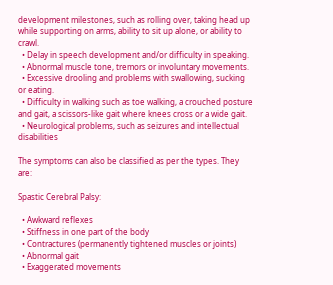development milestones, such as rolling over, taking head up while supporting on arms, ability to sit up alone, or ability to crawl.
  • Delay in speech development and/or difficulty in speaking.
  • Abnormal muscle tone, tremors or involuntary movements.
  • Excessive drooling and problems with swallowing, sucking or eating.
  • Difficulty in walking such as toe walking, a crouched posture and gait, a scissors-like gait where knees cross or a wide gait.
  • Neurological problems, such as seizures and intellectual disabilities

The symptoms can also be classified as per the types. They are:

Spastic Cerebral Palsy:

  • Awkward reflexes
  • Stiffness in one part of the body
  • Contractures (permanently tightened muscles or joints)
  • Abnormal gait
  • Exaggerated movements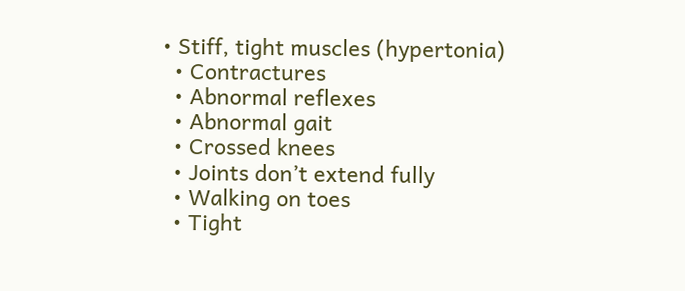• Stiff, tight muscles (hypertonia)
  • Contractures
  • Abnormal reflexes
  • Abnormal gait
  • Crossed knees
  • Joints don’t extend fully
  • Walking on toes
  • Tight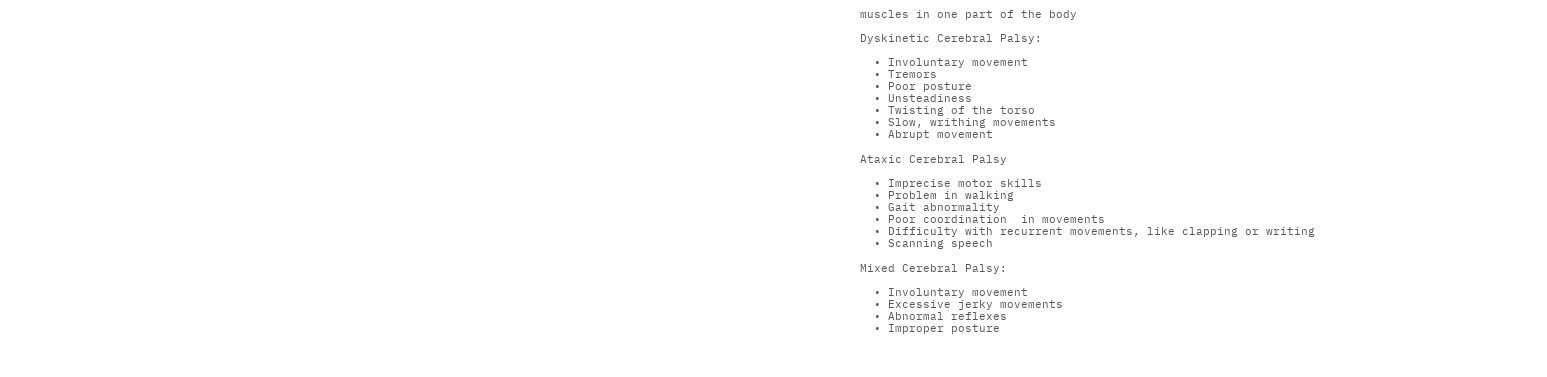muscles in one part of the body

Dyskinetic Cerebral Palsy:

  • Involuntary movement
  • Tremors
  • Poor posture
  • Unsteadiness
  • Twisting of the torso
  • Slow, writhing movements
  • Abrupt movement

Ataxic Cerebral Palsy

  • Imprecise motor skills
  • Problem in walking
  • Gait abnormality
  • Poor coordination  in movements
  • Difficulty with recurrent movements, like clapping or writing
  • Scanning speech

Mixed Cerebral Palsy:

  • Involuntary movement
  • Excessive jerky movements
  • Abnormal reflexes
  • Improper posture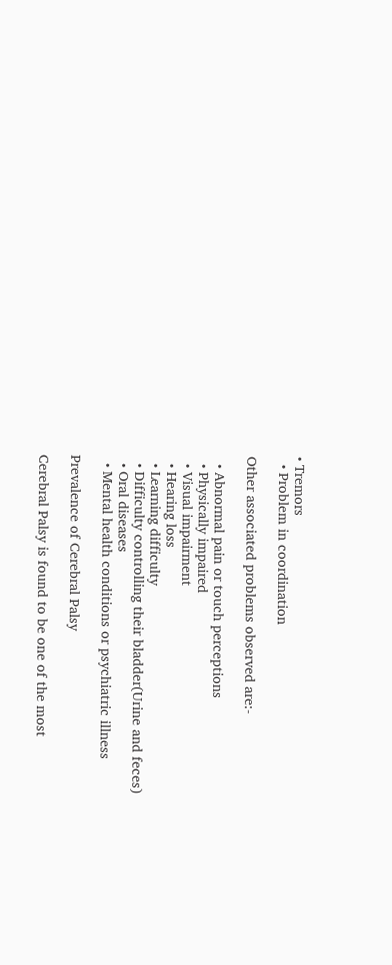• Tremors
  • Problem in coordination

Other associated problems observed are:-

  • Abnormal pain or touch perceptions
  • Physically impaired
  • Visual impairment
  • Hearing loss
  • Learning difficulty
  • Difficulty controlling their bladder(Urine and feces)
  • Oral diseases
  • Mental health conditions or psychiatric illness

Prevalence of Cerebral Palsy

Cerebral Palsy is found to be one of the most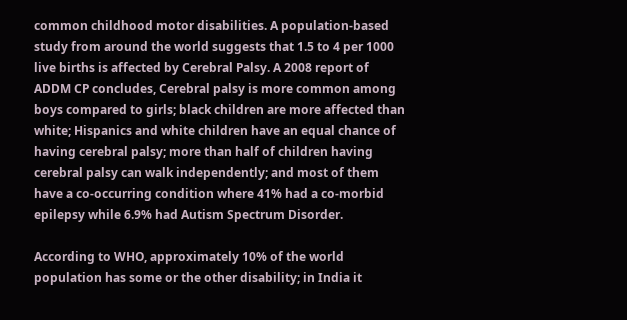common childhood motor disabilities. A population-based study from around the world suggests that 1.5 to 4 per 1000 live births is affected by Cerebral Palsy. A 2008 report of ADDM CP concludes, Cerebral palsy is more common among boys compared to girls; black children are more affected than white; Hispanics and white children have an equal chance of having cerebral palsy; more than half of children having cerebral palsy can walk independently; and most of them have a co-occurring condition where 41% had a co-morbid epilepsy while 6.9% had Autism Spectrum Disorder.

According to WHO, approximately 10% of the world population has some or the other disability; in India it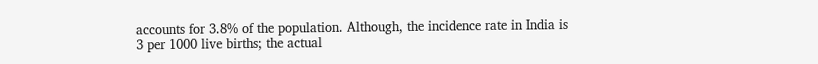accounts for 3.8% of the population. Although, the incidence rate in India is 3 per 1000 live births; the actual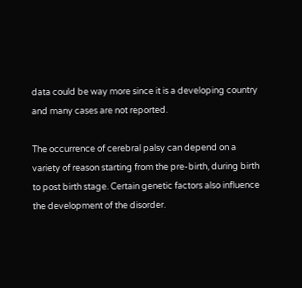data could be way more since it is a developing country and many cases are not reported.

The occurrence of cerebral palsy can depend on a variety of reason starting from the pre-birth, during birth to post birth stage. Certain genetic factors also influence the development of the disorder.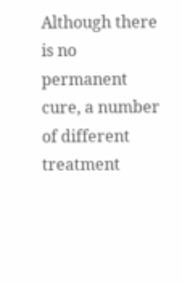Although there is no permanent cure, a number of different treatment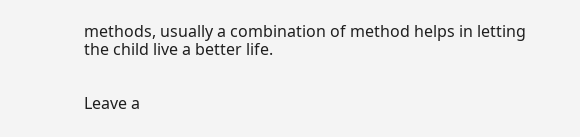methods, usually a combination of method helps in letting the child live a better life.


Leave a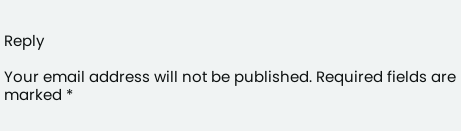Reply

Your email address will not be published. Required fields are marked *